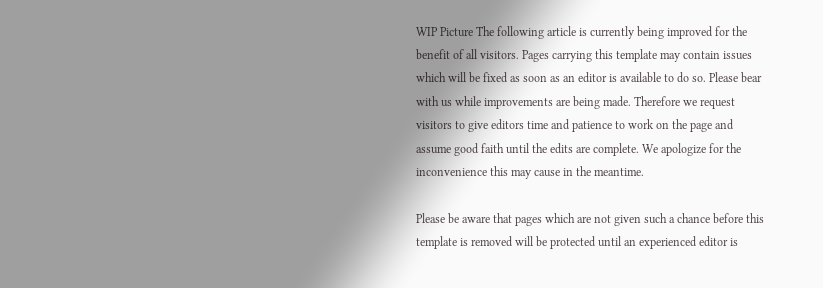WIP Picture The following article is currently being improved for the benefit of all visitors. Pages carrying this template may contain issues which will be fixed as soon as an editor is available to do so. Please bear with us while improvements are being made. Therefore we request visitors to give editors time and patience to work on the page and assume good faith until the edits are complete. We apologize for the inconvenience this may cause in the meantime.

Please be aware that pages which are not given such a chance before this template is removed will be protected until an experienced editor is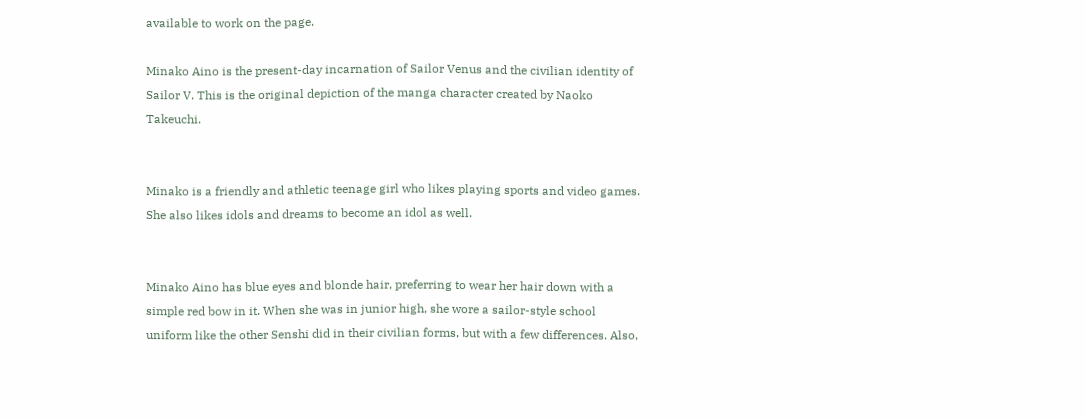available to work on the page.

Minako Aino is the present-day incarnation of Sailor Venus and the civilian identity of Sailor V. This is the original depiction of the manga character created by Naoko Takeuchi.


Minako is a friendly and athletic teenage girl who likes playing sports and video games. She also likes idols and dreams to become an idol as well.


Minako Aino has blue eyes and blonde hair, preferring to wear her hair down with a simple red bow in it. When she was in junior high, she wore a sailor-style school uniform like the other Senshi did in their civilian forms, but with a few differences. Also,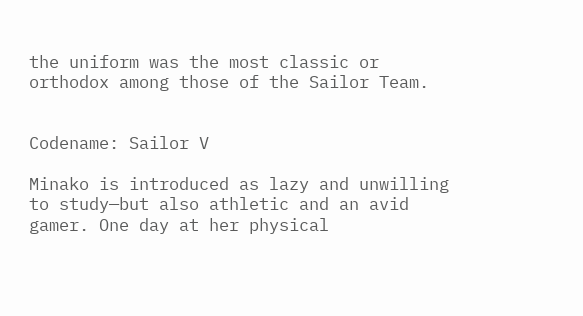the uniform was the most classic or orthodox among those of the Sailor Team.


Codename: Sailor V

Minako is introduced as lazy and unwilling to study—but also athletic and an avid gamer. One day at her physical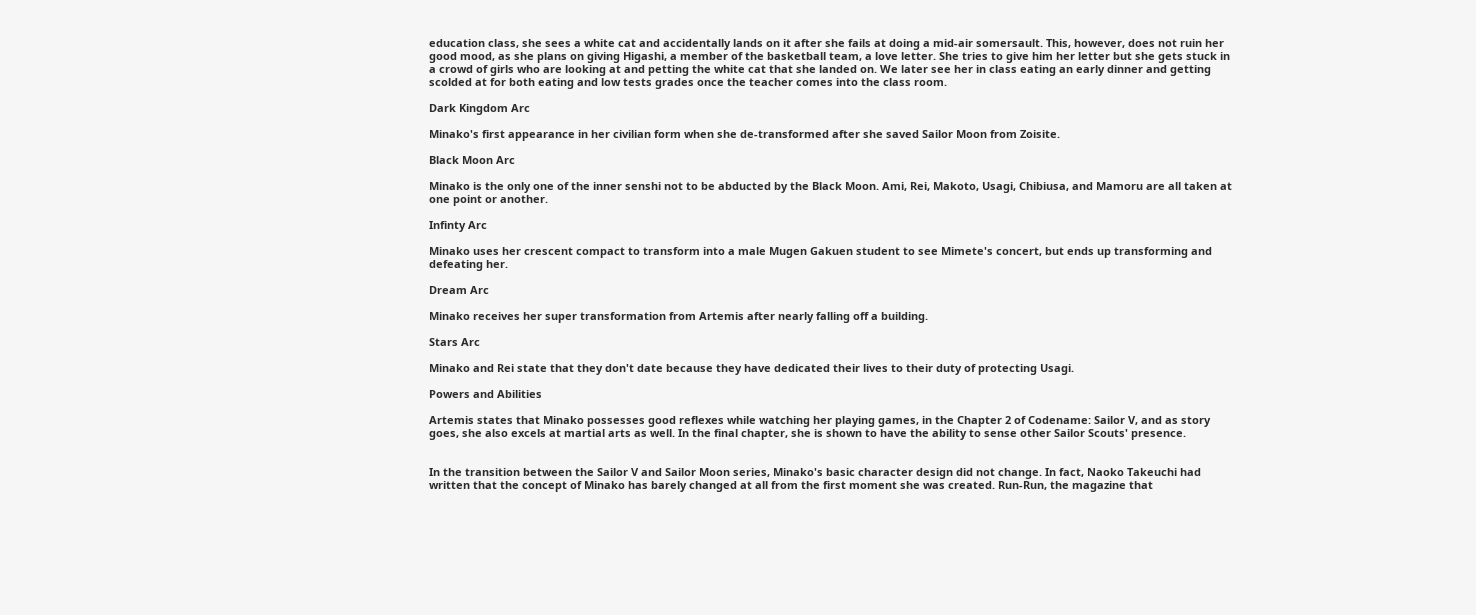education class, she sees a white cat and accidentally lands on it after she fails at doing a mid-air somersault. This, however, does not ruin her good mood, as she plans on giving Higashi, a member of the basketball team, a love letter. She tries to give him her letter but she gets stuck in a crowd of girls who are looking at and petting the white cat that she landed on. We later see her in class eating an early dinner and getting scolded at for both eating and low tests grades once the teacher comes into the class room.

Dark Kingdom Arc

Minako's first appearance in her civilian form when she de-transformed after she saved Sailor Moon from Zoisite.

Black Moon Arc

Minako is the only one of the inner senshi not to be abducted by the Black Moon. Ami, Rei, Makoto, Usagi, Chibiusa, and Mamoru are all taken at one point or another.

Infinty Arc

Minako uses her crescent compact to transform into a male Mugen Gakuen student to see Mimete's concert, but ends up transforming and defeating her.

Dream Arc

Minako receives her super transformation from Artemis after nearly falling off a building.

Stars Arc

Minako and Rei state that they don't date because they have dedicated their lives to their duty of protecting Usagi.

Powers and Abilities

Artemis states that Minako possesses good reflexes while watching her playing games, in the Chapter 2 of Codename: Sailor V, and as story goes, she also excels at martial arts as well. In the final chapter, she is shown to have the ability to sense other Sailor Scouts' presence.


In the transition between the Sailor V and Sailor Moon series, Minako's basic character design did not change. In fact, Naoko Takeuchi had written that the concept of Minako has barely changed at all from the first moment she was created. Run-Run, the magazine that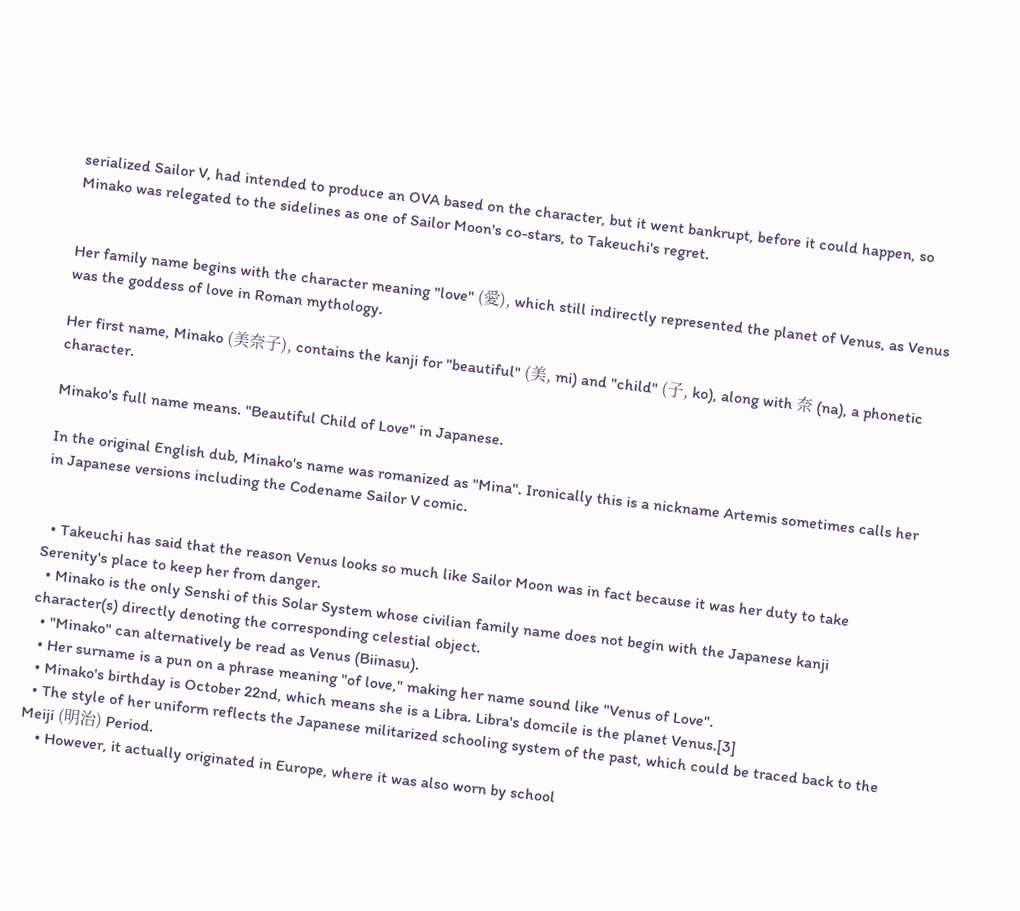serialized Sailor V, had intended to produce an OVA based on the character, but it went bankrupt, before it could happen, so Minako was relegated to the sidelines as one of Sailor Moon's co-stars, to Takeuchi's regret.


Her family name begins with the character meaning "love" (愛), which still indirectly represented the planet of Venus, as Venus was the goddess of love in Roman mythology.

Her first name, Minako (美奈子), contains the kanji for "beautiful" (美, mi) and "child" (子, ko), along with 奈 (na), a phonetic character.

Minako's full name means. "Beautiful Child of Love" in Japanese.

In the original English dub, Minako's name was romanized as "Mina". Ironically this is a nickname Artemis sometimes calls her in Japanese versions including the Codename Sailor V comic.


  • Takeuchi has said that the reason Venus looks so much like Sailor Moon was in fact because it was her duty to take Serenity's place to keep her from danger.
  • Minako is the only Senshi of this Solar System whose civilian family name does not begin with the Japanese kanji character(s) directly denoting the corresponding celestial object.
  • "Minako" can alternatively be read as Venus (Biinasu).
  • Her surname is a pun on a phrase meaning "of love," making her name sound like "Venus of Love".
  • Minako's birthday is October 22nd, which means she is a Libra. Libra's domcile is the planet Venus.[3]
  • The style of her uniform reflects the Japanese militarized schooling system of the past, which could be traced back to the Meiji (明治) Period.
    • However, it actually originated in Europe, where it was also worn by school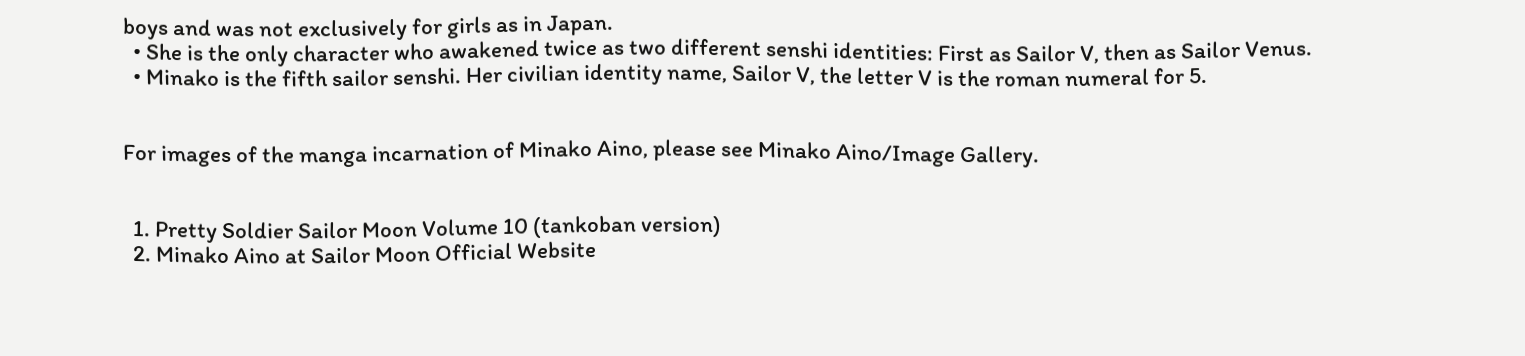boys and was not exclusively for girls as in Japan.
  • She is the only character who awakened twice as two different senshi identities: First as Sailor V, then as Sailor Venus.
  • Minako is the fifth sailor senshi. Her civilian identity name, Sailor V, the letter V is the roman numeral for 5.


For images of the manga incarnation of Minako Aino, please see Minako Aino/Image Gallery.


  1. Pretty Soldier Sailor Moon Volume 10 (tankoban version)
  2. Minako Aino at Sailor Moon Official Website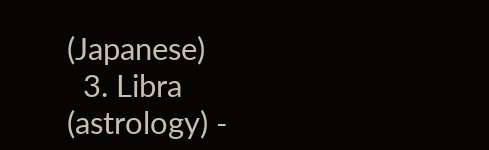(Japanese)
  3. Libra (astrology) -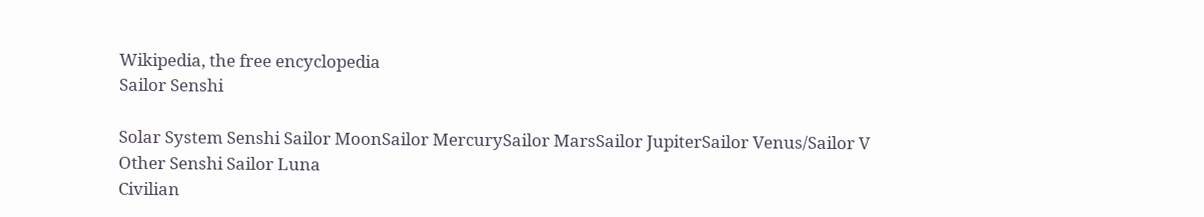Wikipedia, the free encyclopedia
Sailor Senshi

Solar System Senshi Sailor MoonSailor MercurySailor MarsSailor JupiterSailor Venus/Sailor V
Other Senshi Sailor Luna
Civilian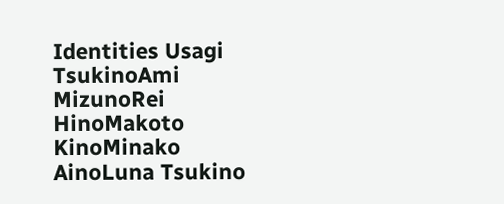Identities Usagi TsukinoAmi MizunoRei HinoMakoto KinoMinako AinoLuna Tsukino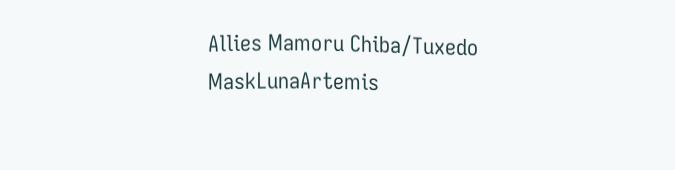Allies Mamoru Chiba/Tuxedo MaskLunaArtemis